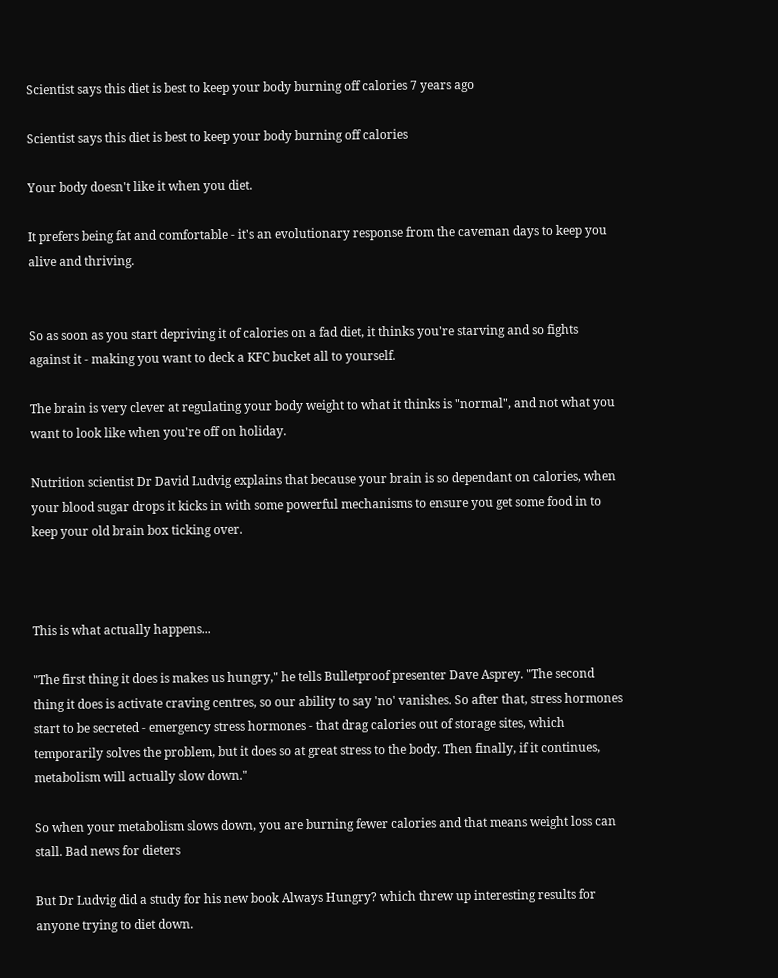Scientist says this diet is best to keep your body burning off calories 7 years ago

Scientist says this diet is best to keep your body burning off calories

Your body doesn't like it when you diet.

It prefers being fat and comfortable - it's an evolutionary response from the caveman days to keep you alive and thriving.


So as soon as you start depriving it of calories on a fad diet, it thinks you're starving and so fights against it - making you want to deck a KFC bucket all to yourself.

The brain is very clever at regulating your body weight to what it thinks is "normal", and not what you want to look like when you're off on holiday.

Nutrition scientist Dr David Ludvig explains that because your brain is so dependant on calories, when your blood sugar drops it kicks in with some powerful mechanisms to ensure you get some food in to keep your old brain box ticking over.



This is what actually happens...

"The first thing it does is makes us hungry," he tells Bulletproof presenter Dave Asprey. "The second thing it does is activate craving centres, so our ability to say 'no' vanishes. So after that, stress hormones start to be secreted - emergency stress hormones - that drag calories out of storage sites, which temporarily solves the problem, but it does so at great stress to the body. Then finally, if it continues, metabolism will actually slow down."

So when your metabolism slows down, you are burning fewer calories and that means weight loss can stall. Bad news for dieters

But Dr Ludvig did a study for his new book Always Hungry? which threw up interesting results for anyone trying to diet down.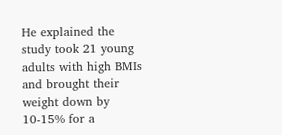He explained the study took 21 young adults with high BMIs and brought their weight down by 10-15% for a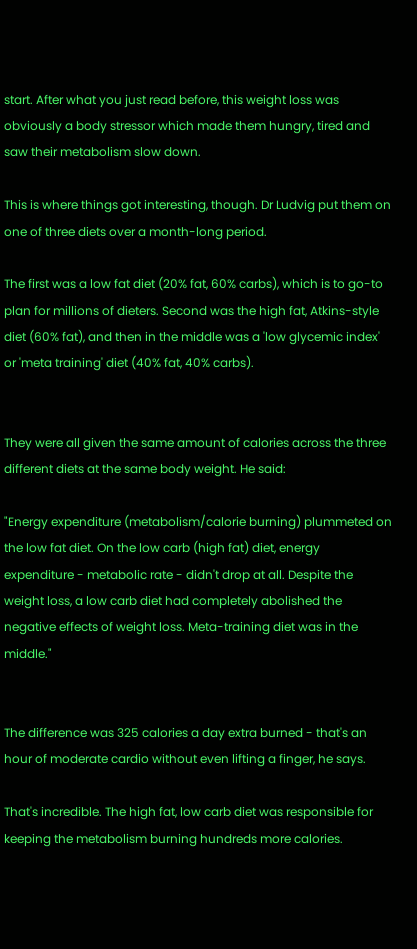start. After what you just read before, this weight loss was obviously a body stressor which made them hungry, tired and saw their metabolism slow down.

This is where things got interesting, though. Dr Ludvig put them on one of three diets over a month-long period.

The first was a low fat diet (20% fat, 60% carbs), which is to go-to plan for millions of dieters. Second was the high fat, Atkins-style diet (60% fat), and then in the middle was a 'low glycemic index'  or 'meta training' diet (40% fat, 40% carbs).


They were all given the same amount of calories across the three different diets at the same body weight. He said:

"Energy expenditure (metabolism/calorie burning) plummeted on the low fat diet. On the low carb (high fat) diet, energy expenditure - metabolic rate - didn't drop at all. Despite the weight loss, a low carb diet had completely abolished the negative effects of weight loss. Meta-training diet was in the middle."


The difference was 325 calories a day extra burned - that's an hour of moderate cardio without even lifting a finger, he says.

That's incredible. The high fat, low carb diet was responsible for keeping the metabolism burning hundreds more calories.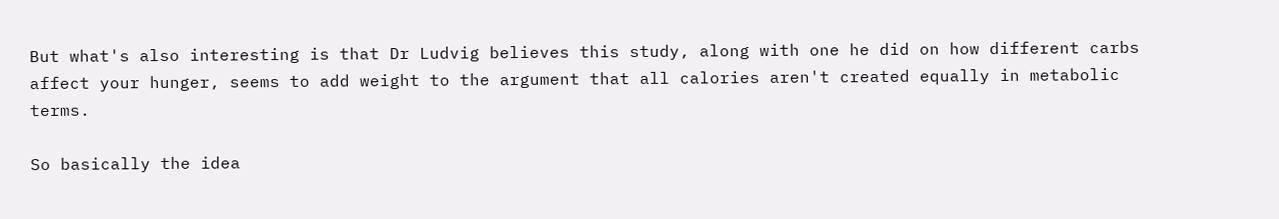But what's also interesting is that Dr Ludvig believes this study, along with one he did on how different carbs affect your hunger, seems to add weight to the argument that all calories aren't created equally in metabolic terms.

So basically the idea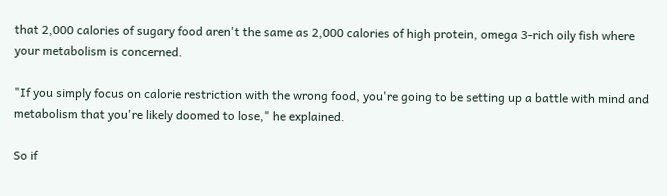that 2,000 calories of sugary food aren't the same as 2,000 calories of high protein, omega 3-rich oily fish where your metabolism is concerned.

"If you simply focus on calorie restriction with the wrong food, you're going to be setting up a battle with mind and metabolism that you're likely doomed to lose," he explained.

So if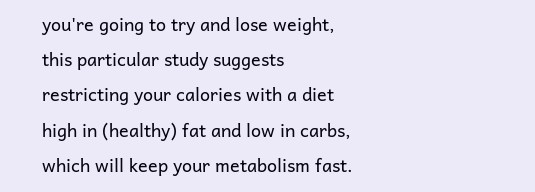you're going to try and lose weight, this particular study suggests restricting your calories with a diet high in (healthy) fat and low in carbs, which will keep your metabolism fast.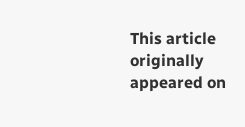This article originally appeared on